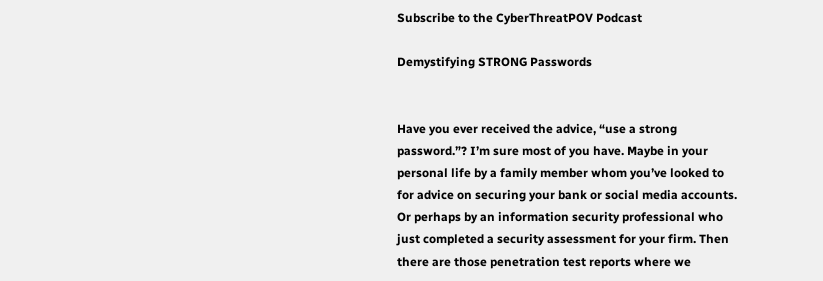Subscribe to the CyberThreatPOV Podcast

Demystifying STRONG Passwords


Have you ever received the advice, “use a strong password.”? I’m sure most of you have. Maybe in your personal life by a family member whom you’ve looked to for advice on securing your bank or social media accounts. Or perhaps by an information security professional who just completed a security assessment for your firm. Then there are those penetration test reports where we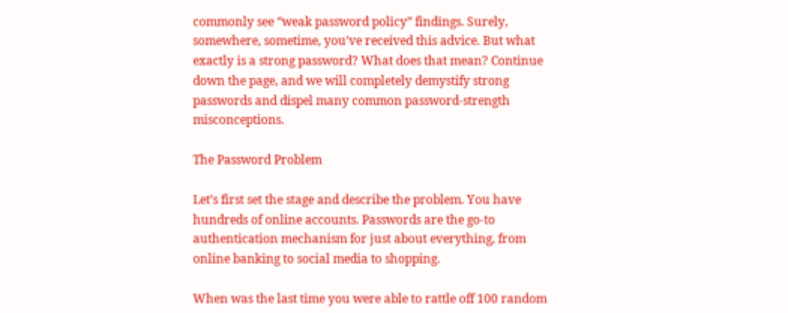commonly see “weak password policy” findings. Surely, somewhere, sometime, you’ve received this advice. But what exactly is a strong password? What does that mean? Continue down the page, and we will completely demystify strong passwords and dispel many common password-strength misconceptions.

The Password Problem

Let’s first set the stage and describe the problem. You have hundreds of online accounts. Passwords are the go-to authentication mechanism for just about everything, from online banking to social media to shopping.

When was the last time you were able to rattle off 100 random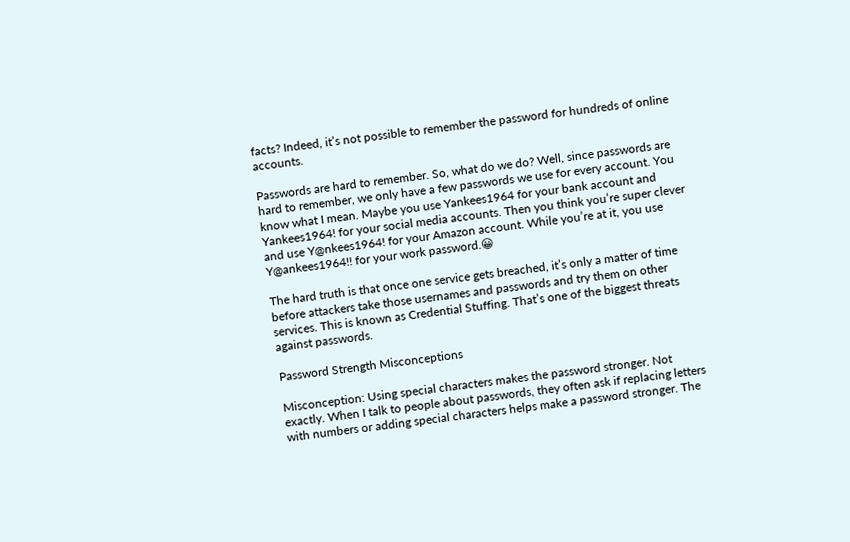facts? Indeed, it’s not possible to remember the password for hundreds of online accounts.

Passwords are hard to remember. So, what do we do? Well, since passwords are hard to remember, we only have a few passwords we use for every account. You know what I mean. Maybe you use Yankees1964 for your bank account and Yankees1964! for your social media accounts. Then you think you’re super clever and use Y@nkees1964! for your Amazon account. While you’re at it, you use Y@ankees1964!! for your work password.😀

The hard truth is that once one service gets breached, it’s only a matter of time before attackers take those usernames and passwords and try them on other services. This is known as Credential Stuffing. That’s one of the biggest threats against passwords.

Password Strength Misconceptions

Misconception: Using special characters makes the password stronger. Not exactly. When I talk to people about passwords, they often ask if replacing letters with numbers or adding special characters helps make a password stronger. The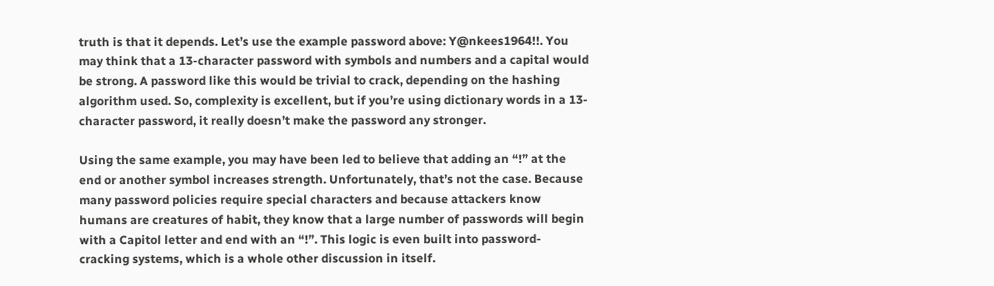truth is that it depends. Let’s use the example password above: Y@nkees1964!!. You may think that a 13-character password with symbols and numbers and a capital would be strong. A password like this would be trivial to crack, depending on the hashing algorithm used. So, complexity is excellent, but if you’re using dictionary words in a 13-character password, it really doesn’t make the password any stronger.

Using the same example, you may have been led to believe that adding an “!” at the end or another symbol increases strength. Unfortunately, that’s not the case. Because many password policies require special characters and because attackers know humans are creatures of habit, they know that a large number of passwords will begin with a Capitol letter and end with an “!”. This logic is even built into password-cracking systems, which is a whole other discussion in itself.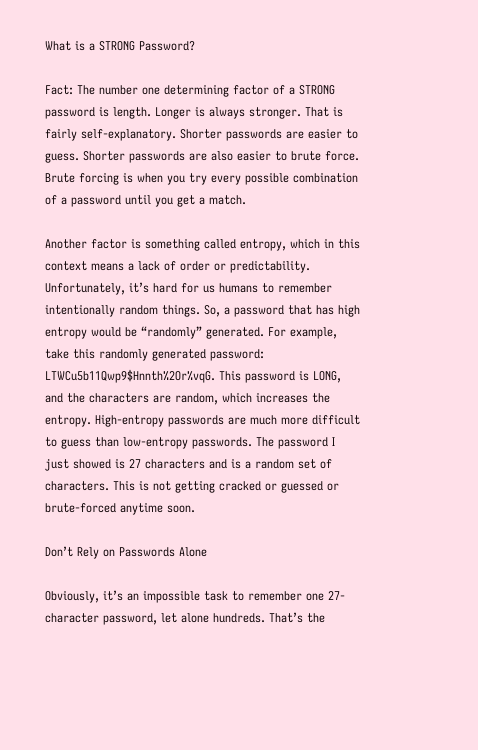What is a STRONG Password?

Fact: The number one determining factor of a STRONG password is length. Longer is always stronger. That is fairly self-explanatory. Shorter passwords are easier to guess. Shorter passwords are also easier to brute force. Brute forcing is when you try every possible combination of a password until you get a match.

Another factor is something called entropy, which in this context means a lack of order or predictability. Unfortunately, it’s hard for us humans to remember intentionally random things. So, a password that has high entropy would be “randomly” generated. For example, take this randomly generated password: LTWCu5b11Qwp9$Hnnth%2Or%vqG. This password is LONG, and the characters are random, which increases the entropy. High-entropy passwords are much more difficult to guess than low-entropy passwords. The password I just showed is 27 characters and is a random set of characters. This is not getting cracked or guessed or brute-forced anytime soon.

Don’t Rely on Passwords Alone

Obviously, it’s an impossible task to remember one 27-character password, let alone hundreds. That’s the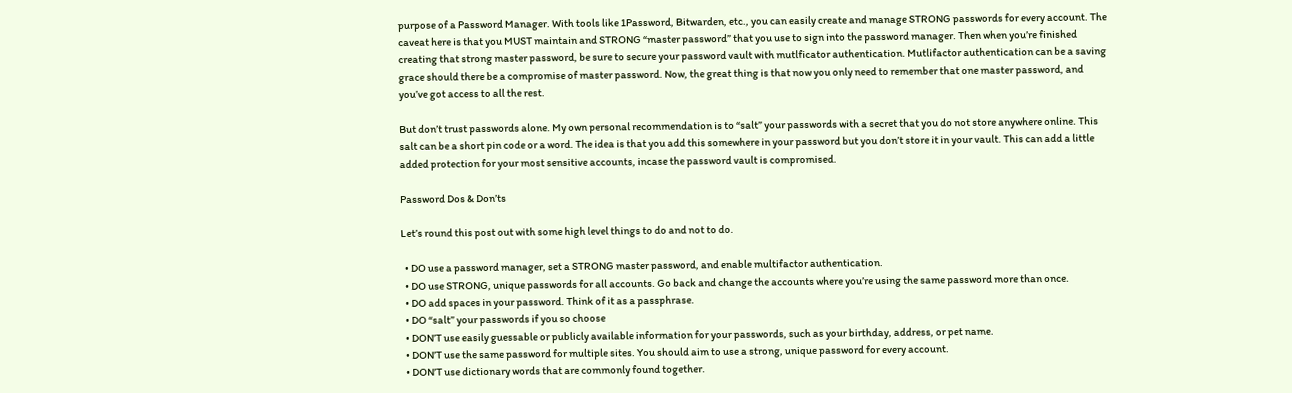purpose of a Password Manager. With tools like 1Password, Bitwarden, etc., you can easily create and manage STRONG passwords for every account. The caveat here is that you MUST maintain and STRONG “master password” that you use to sign into the password manager. Then when you’re finished creating that strong master password, be sure to secure your password vault with mutlficator authentication. Mutlifactor authentication can be a saving grace should there be a compromise of master password. Now, the great thing is that now you only need to remember that one master password, and you’ve got access to all the rest.

But don’t trust passwords alone. My own personal recommendation is to “salt” your passwords with a secret that you do not store anywhere online. This salt can be a short pin code or a word. The idea is that you add this somewhere in your password but you don’t store it in your vault. This can add a little added protection for your most sensitive accounts, incase the password vault is compromised.

Password Dos & Don’ts

Let’s round this post out with some high level things to do and not to do.

  • DO use a password manager, set a STRONG master password, and enable multifactor authentication.
  • DO use STRONG, unique passwords for all accounts. Go back and change the accounts where you’re using the same password more than once.
  • DO add spaces in your password. Think of it as a passphrase.
  • DO “salt” your passwords if you so choose
  • DON’T use easily guessable or publicly available information for your passwords, such as your birthday, address, or pet name.
  • DON’T use the same password for multiple sites. You should aim to use a strong, unique password for every account.
  • DON’T use dictionary words that are commonly found together.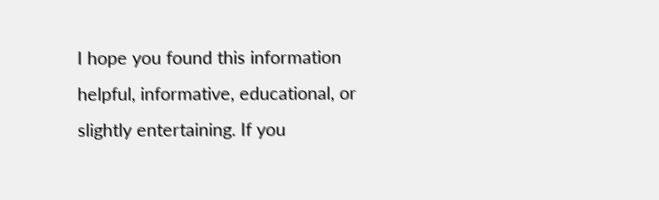I hope you found this information helpful, informative, educational, or slightly entertaining. If you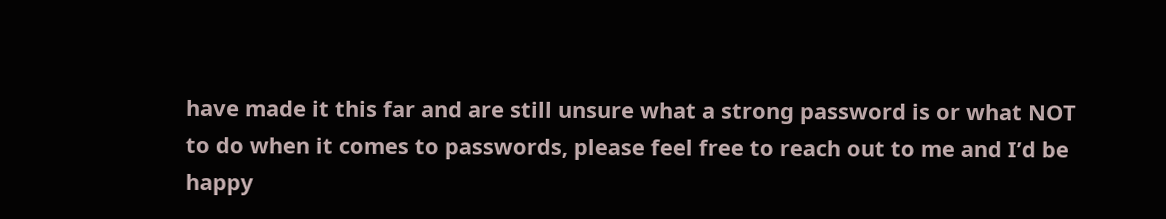have made it this far and are still unsure what a strong password is or what NOT to do when it comes to passwords, please feel free to reach out to me and I’d be happy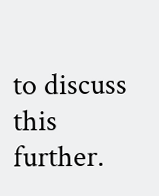to discuss this further.